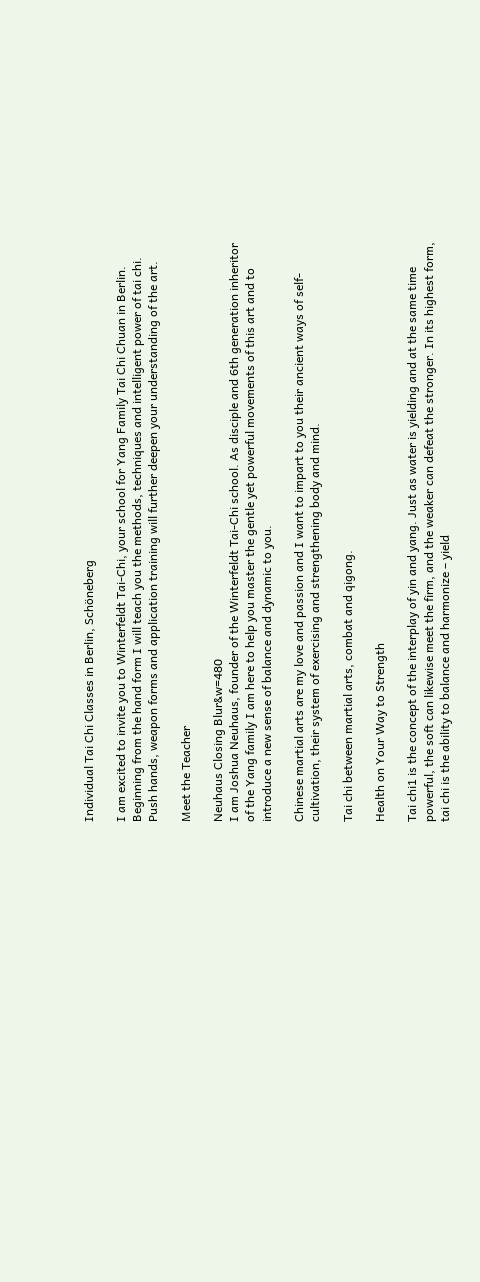Individual Tai Chi Classes in Berlin, Schöneberg

I am excited to invite you to Winterfeldt Tai-Chi, your school for Yang Family Tai Chi Chuan in Berlin. Beginning from the hand form I will teach you the methods, techniques and intelligent power of tai chi. Push hands, weapon forms and application training will further deepen your understanding of the art.

Meet the Teacher

Neuhaus Closing Blur&w=480
I am Joshua Neuhaus, founder of the Winterfeldt Tai-Chi school. As disciple and 6th generation inheritor of the Yang family I am here to help you master the gentle yet powerful movements of this art and to introduce a new sense of balance and dynamic to you.

Chinese martial arts are my love and passion and I want to impart to you their ancient ways of self-cultivation, their system of exercising and strengthening body and mind.

Tai chi between martial arts, combat and qigong.

Health on Your Way to Strength

Tai chi1 is the concept of the interplay of yin and yang. Just as water is yielding and at the same time powerful, the soft can likewise meet the firm, and the weaker can defeat the stronger. In its highest form, tai chi is the ability to balance and harmonize – yield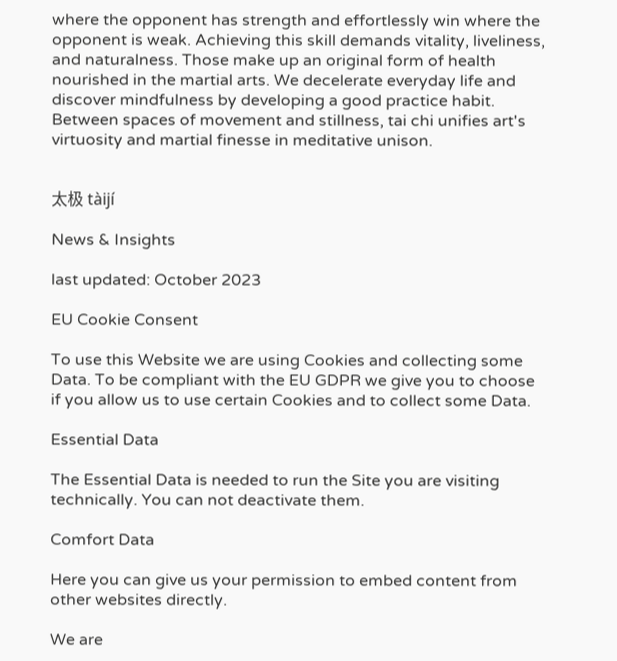where the opponent has strength and effortlessly win where the opponent is weak. Achieving this skill demands vitality, liveliness, and naturalness. Those make up an original form of health nourished in the martial arts. We decelerate everyday life and discover mindfulness by developing a good practice habit. Between spaces of movement and stillness, tai chi unifies art's virtuosity and martial finesse in meditative unison.


太极 tàijí

News & Insights

last updated: October 2023

EU Cookie Consent

To use this Website we are using Cookies and collecting some Data. To be compliant with the EU GDPR we give you to choose if you allow us to use certain Cookies and to collect some Data.

Essential Data

The Essential Data is needed to run the Site you are visiting technically. You can not deactivate them.

Comfort Data

Here you can give us your permission to embed content from other websites directly.

We are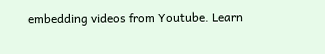embedding videos from Youtube. Learn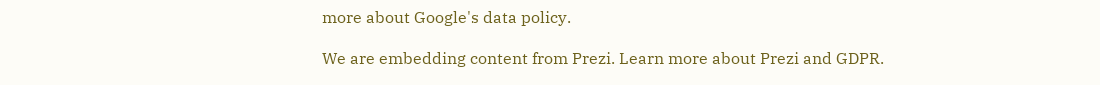more about Google's data policy.

We are embedding content from Prezi. Learn more about Prezi and GDPR.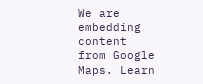We are embedding content from Google Maps. Learn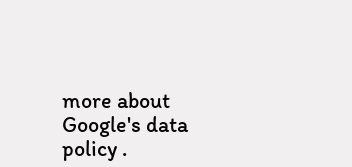more about Google's data policy .